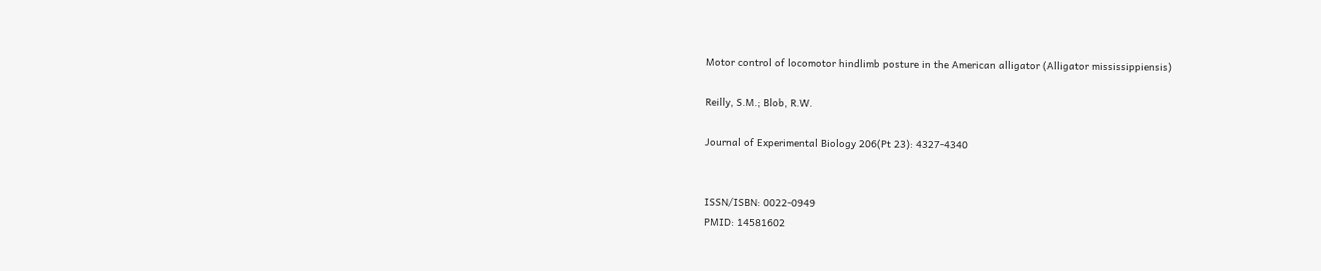Motor control of locomotor hindlimb posture in the American alligator (Alligator mississippiensis)

Reilly, S.M.; Blob, R.W.

Journal of Experimental Biology 206(Pt 23): 4327-4340


ISSN/ISBN: 0022-0949
PMID: 14581602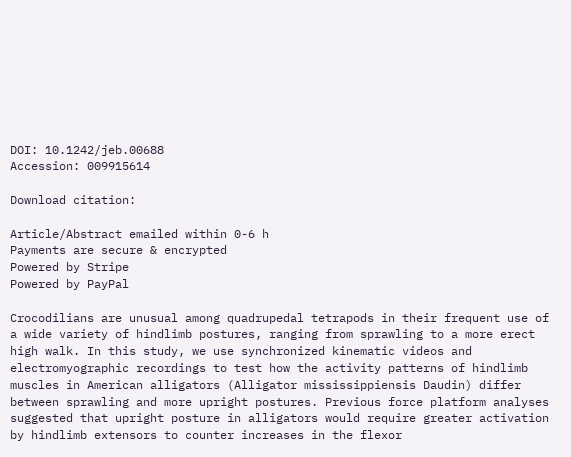DOI: 10.1242/jeb.00688
Accession: 009915614

Download citation:

Article/Abstract emailed within 0-6 h
Payments are secure & encrypted
Powered by Stripe
Powered by PayPal

Crocodilians are unusual among quadrupedal tetrapods in their frequent use of a wide variety of hindlimb postures, ranging from sprawling to a more erect high walk. In this study, we use synchronized kinematic videos and electromyographic recordings to test how the activity patterns of hindlimb muscles in American alligators (Alligator mississippiensis Daudin) differ between sprawling and more upright postures. Previous force platform analyses suggested that upright posture in alligators would require greater activation by hindlimb extensors to counter increases in the flexor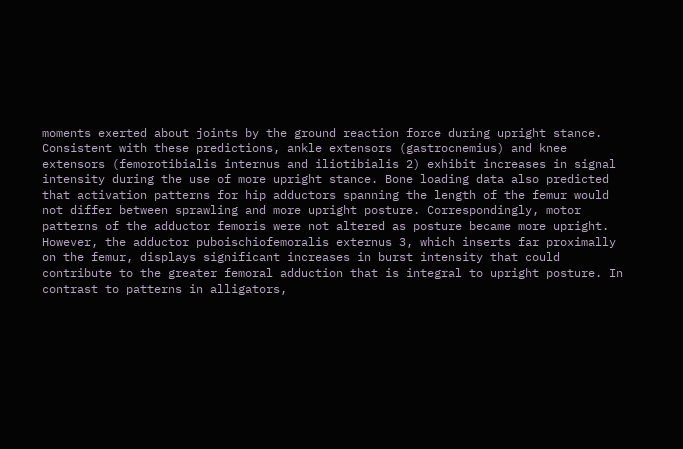moments exerted about joints by the ground reaction force during upright stance. Consistent with these predictions, ankle extensors (gastrocnemius) and knee extensors (femorotibialis internus and iliotibialis 2) exhibit increases in signal intensity during the use of more upright stance. Bone loading data also predicted that activation patterns for hip adductors spanning the length of the femur would not differ between sprawling and more upright posture. Correspondingly, motor patterns of the adductor femoris were not altered as posture became more upright. However, the adductor puboischiofemoralis externus 3, which inserts far proximally on the femur, displays significant increases in burst intensity that could contribute to the greater femoral adduction that is integral to upright posture. In contrast to patterns in alligators,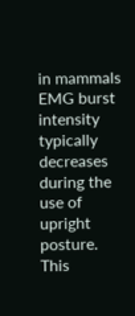in mammals EMG burst intensity typically decreases during the use of upright posture. This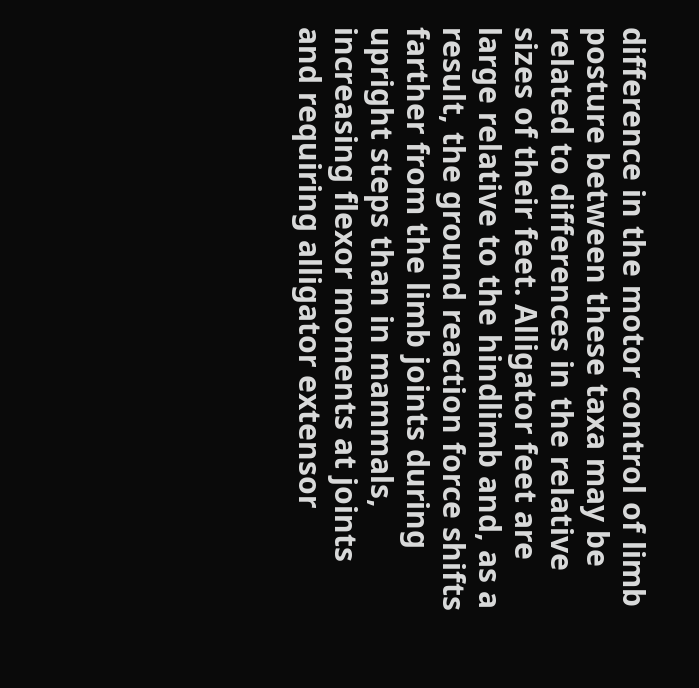difference in the motor control of limb posture between these taxa may be related to differences in the relative sizes of their feet. Alligator feet are large relative to the hindlimb and, as a result, the ground reaction force shifts farther from the limb joints during upright steps than in mammals, increasing flexor moments at joints and requiring alligator extensor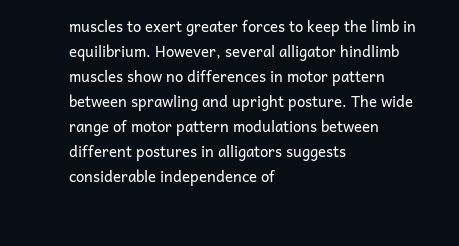muscles to exert greater forces to keep the limb in equilibrium. However, several alligator hindlimb muscles show no differences in motor pattern between sprawling and upright posture. The wide range of motor pattern modulations between different postures in alligators suggests considerable independence of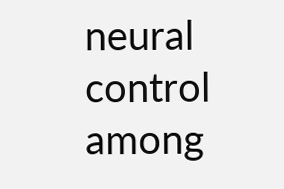neural control among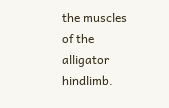the muscles of the alligator hindlimb.